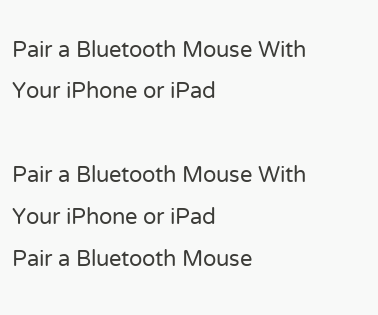Pair a Bluetooth Mouse With Your iPhone or iPad

Pair a Bluetooth Mouse With Your iPhone or iPad
Pair a Bluetooth Mouse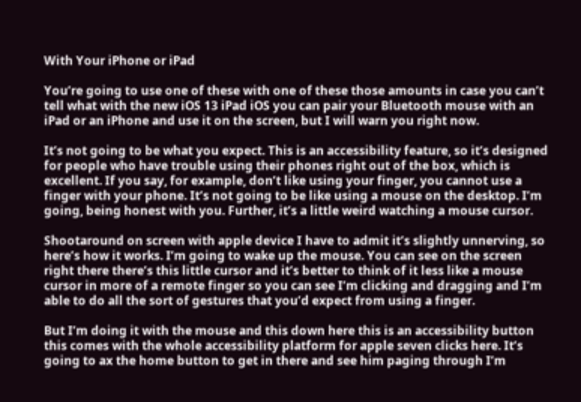With Your iPhone or iPad

You’re going to use one of these with one of these those amounts in case you can’t tell what with the new iOS 13 iPad iOS you can pair your Bluetooth mouse with an iPad or an iPhone and use it on the screen, but I will warn you right now.

It’s not going to be what you expect. This is an accessibility feature, so it’s designed for people who have trouble using their phones right out of the box, which is excellent. If you say, for example, don’t like using your finger, you cannot use a finger with your phone. It’s not going to be like using a mouse on the desktop. I’m going, being honest with you. Further, it’s a little weird watching a mouse cursor.

Shootaround on screen with apple device I have to admit it’s slightly unnerving, so here’s how it works. I’m going to wake up the mouse. You can see on the screen right there there’s this little cursor and it’s better to think of it less like a mouse cursor in more of a remote finger so you can see I’m clicking and dragging and I’m able to do all the sort of gestures that you’d expect from using a finger.

But I’m doing it with the mouse and this down here this is an accessibility button this comes with the whole accessibility platform for apple seven clicks here. It’s going to ax the home button to get in there and see him paging through I’m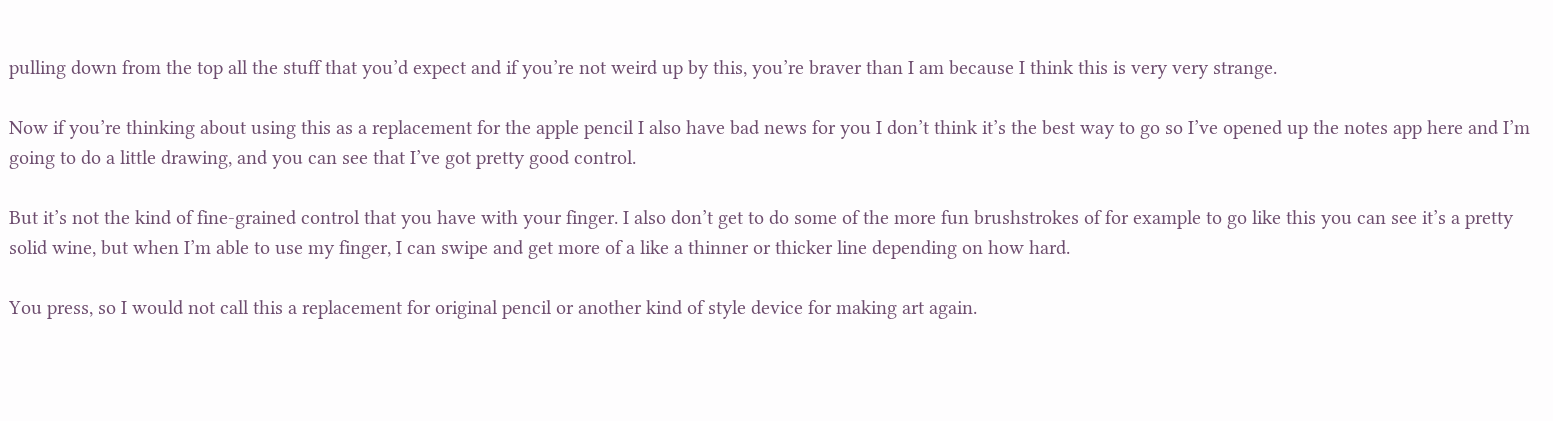pulling down from the top all the stuff that you’d expect and if you’re not weird up by this, you’re braver than I am because I think this is very very strange.

Now if you’re thinking about using this as a replacement for the apple pencil I also have bad news for you I don’t think it’s the best way to go so I’ve opened up the notes app here and I’m going to do a little drawing, and you can see that I’ve got pretty good control.

But it’s not the kind of fine-grained control that you have with your finger. I also don’t get to do some of the more fun brushstrokes of for example to go like this you can see it’s a pretty solid wine, but when I’m able to use my finger, I can swipe and get more of a like a thinner or thicker line depending on how hard.

You press, so I would not call this a replacement for original pencil or another kind of style device for making art again.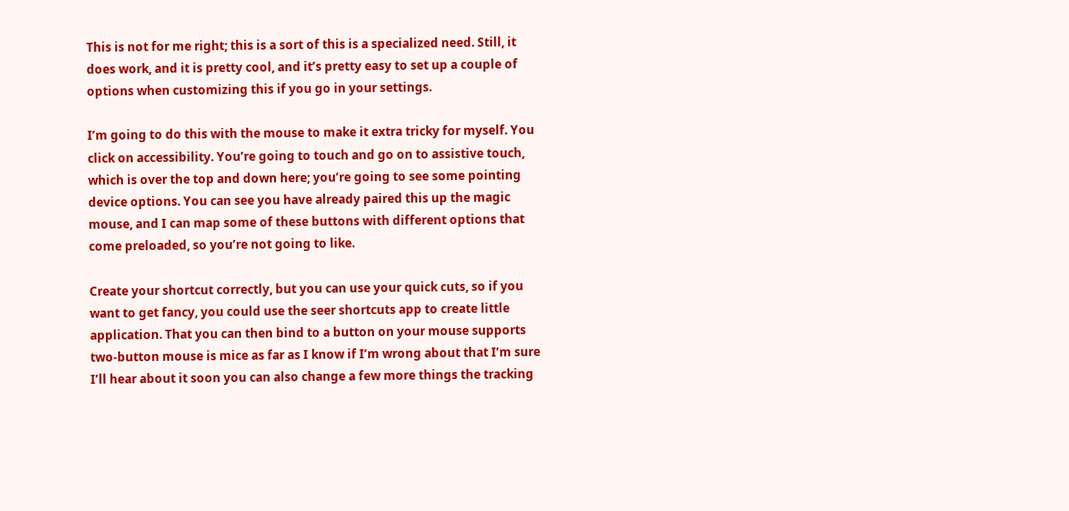This is not for me right; this is a sort of this is a specialized need. Still, it does work, and it is pretty cool, and it’s pretty easy to set up a couple of options when customizing this if you go in your settings.

I’m going to do this with the mouse to make it extra tricky for myself. You click on accessibility. You’re going to touch and go on to assistive touch, which is over the top and down here; you’re going to see some pointing device options. You can see you have already paired this up the magic mouse, and I can map some of these buttons with different options that come preloaded, so you’re not going to like.

Create your shortcut correctly, but you can use your quick cuts, so if you want to get fancy, you could use the seer shortcuts app to create little application. That you can then bind to a button on your mouse supports two-button mouse is mice as far as I know if I’m wrong about that I’m sure I’ll hear about it soon you can also change a few more things the tracking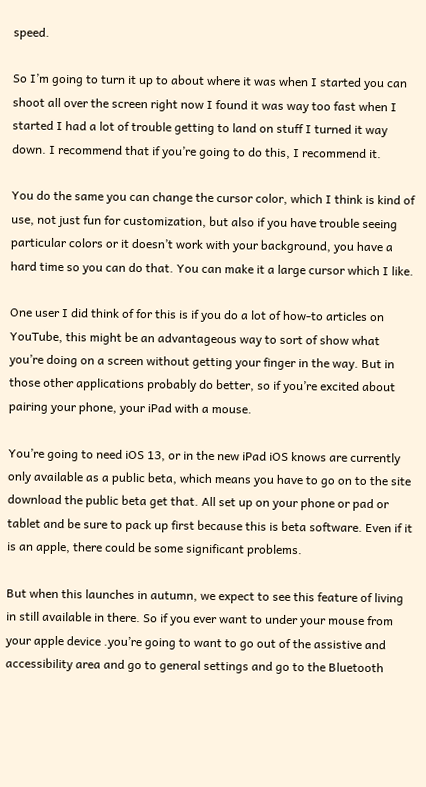speed.

So I’m going to turn it up to about where it was when I started you can shoot all over the screen right now I found it was way too fast when I started I had a lot of trouble getting to land on stuff I turned it way down. I recommend that if you’re going to do this, I recommend it.

You do the same you can change the cursor color, which I think is kind of use, not just fun for customization, but also if you have trouble seeing particular colors or it doesn’t work with your background, you have a hard time so you can do that. You can make it a large cursor which I like.

One user I did think of for this is if you do a lot of how-to articles on YouTube, this might be an advantageous way to sort of show what you’re doing on a screen without getting your finger in the way. But in those other applications probably do better, so if you’re excited about pairing your phone, your iPad with a mouse.

You’re going to need iOS 13, or in the new iPad iOS knows are currently only available as a public beta, which means you have to go on to the site download the public beta get that. All set up on your phone or pad or tablet and be sure to pack up first because this is beta software. Even if it is an apple, there could be some significant problems.

But when this launches in autumn, we expect to see this feature of living in still available in there. So if you ever want to under your mouse from your apple device .you’re going to want to go out of the assistive and accessibility area and go to general settings and go to the Bluetooth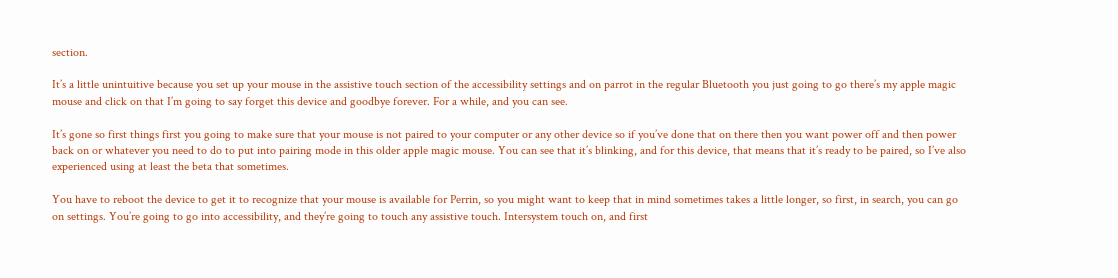section.

It’s a little unintuitive because you set up your mouse in the assistive touch section of the accessibility settings and on parrot in the regular Bluetooth you just going to go there’s my apple magic mouse and click on that I’m going to say forget this device and goodbye forever. For a while, and you can see.

It’s gone so first things first you going to make sure that your mouse is not paired to your computer or any other device so if you’ve done that on there then you want power off and then power back on or whatever you need to do to put into pairing mode in this older apple magic mouse. You can see that it’s blinking, and for this device, that means that it’s ready to be paired, so I’ve also experienced using at least the beta that sometimes.

You have to reboot the device to get it to recognize that your mouse is available for Perrin, so you might want to keep that in mind sometimes takes a little longer, so first, in search, you can go on settings. You’re going to go into accessibility, and they’re going to touch any assistive touch. Intersystem touch on, and first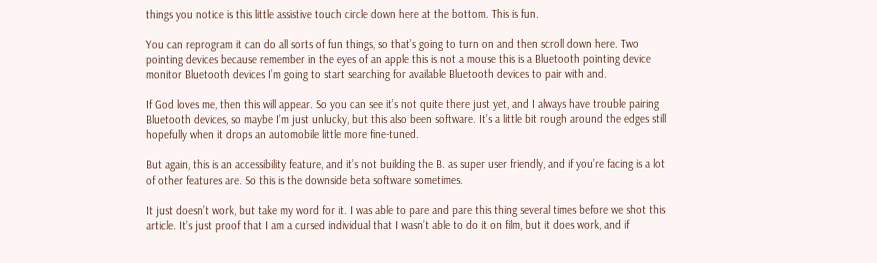things you notice is this little assistive touch circle down here at the bottom. This is fun.

You can reprogram it can do all sorts of fun things, so that’s going to turn on and then scroll down here. Two pointing devices because remember in the eyes of an apple this is not a mouse this is a Bluetooth pointing device monitor Bluetooth devices I’m going to start searching for available Bluetooth devices to pair with and.

If God loves me, then this will appear. So you can see it’s not quite there just yet, and I always have trouble pairing Bluetooth devices, so maybe I’m just unlucky, but this also been software. It’s a little bit rough around the edges still hopefully when it drops an automobile little more fine-tuned.

But again, this is an accessibility feature, and it’s not building the B. as super user friendly, and if you’re facing is a lot of other features are. So this is the downside beta software sometimes.

It just doesn’t work, but take my word for it. I was able to pare and pare this thing several times before we shot this article. It’s just proof that I am a cursed individual that I wasn’t able to do it on film, but it does work, and if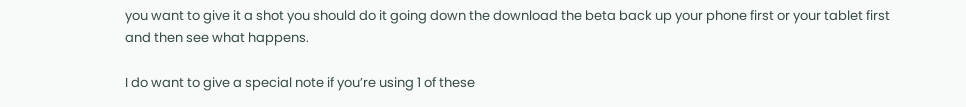you want to give it a shot you should do it going down the download the beta back up your phone first or your tablet first and then see what happens.

I do want to give a special note if you’re using 1 of these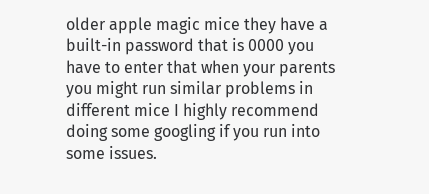older apple magic mice they have a built-in password that is 0000 you have to enter that when your parents you might run similar problems in different mice I highly recommend doing some googling if you run into some issues.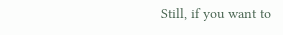Still, if you want to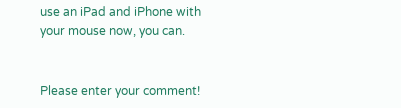use an iPad and iPhone with your mouse now, you can.


Please enter your comment!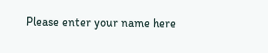Please enter your name here